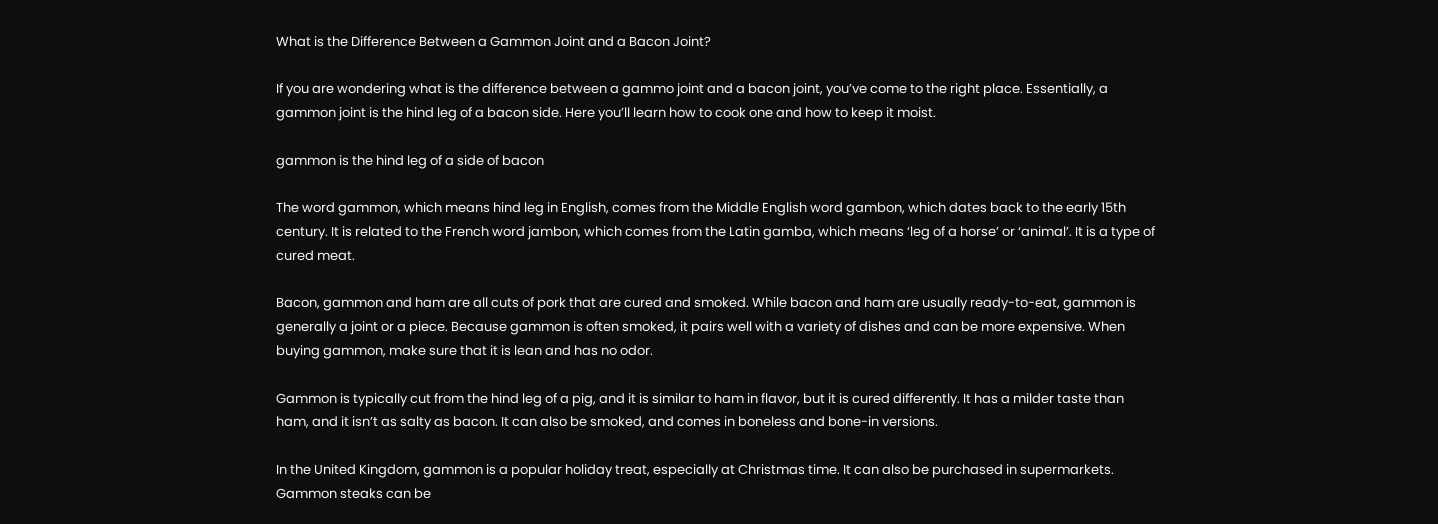What is the Difference Between a Gammon Joint and a Bacon Joint?

If you are wondering what is the difference between a gammo joint and a bacon joint, you’ve come to the right place. Essentially, a gammon joint is the hind leg of a bacon side. Here you’ll learn how to cook one and how to keep it moist.

gammon is the hind leg of a side of bacon

The word gammon, which means hind leg in English, comes from the Middle English word gambon, which dates back to the early 15th century. It is related to the French word jambon, which comes from the Latin gamba, which means ‘leg of a horse’ or ‘animal’. It is a type of cured meat.

Bacon, gammon and ham are all cuts of pork that are cured and smoked. While bacon and ham are usually ready-to-eat, gammon is generally a joint or a piece. Because gammon is often smoked, it pairs well with a variety of dishes and can be more expensive. When buying gammon, make sure that it is lean and has no odor.

Gammon is typically cut from the hind leg of a pig, and it is similar to ham in flavor, but it is cured differently. It has a milder taste than ham, and it isn’t as salty as bacon. It can also be smoked, and comes in boneless and bone-in versions.

In the United Kingdom, gammon is a popular holiday treat, especially at Christmas time. It can also be purchased in supermarkets. Gammon steaks can be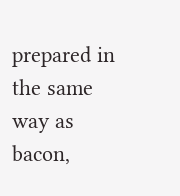prepared in the same way as bacon,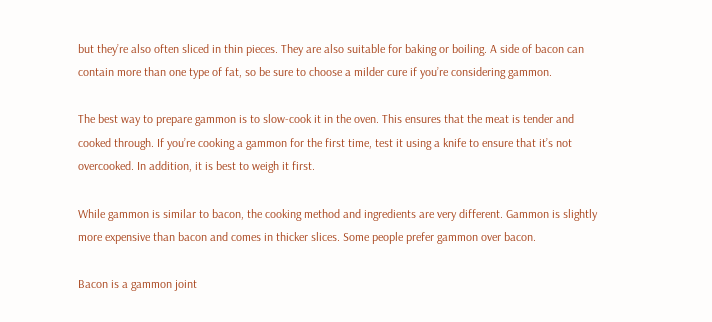but they’re also often sliced in thin pieces. They are also suitable for baking or boiling. A side of bacon can contain more than one type of fat, so be sure to choose a milder cure if you’re considering gammon.

The best way to prepare gammon is to slow-cook it in the oven. This ensures that the meat is tender and cooked through. If you’re cooking a gammon for the first time, test it using a knife to ensure that it’s not overcooked. In addition, it is best to weigh it first.

While gammon is similar to bacon, the cooking method and ingredients are very different. Gammon is slightly more expensive than bacon and comes in thicker slices. Some people prefer gammon over bacon.

Bacon is a gammon joint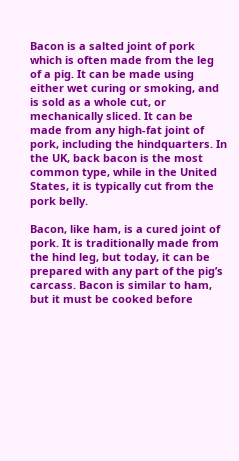Bacon is a salted joint of pork which is often made from the leg of a pig. It can be made using either wet curing or smoking, and is sold as a whole cut, or mechanically sliced. It can be made from any high-fat joint of pork, including the hindquarters. In the UK, back bacon is the most common type, while in the United States, it is typically cut from the pork belly.

Bacon, like ham, is a cured joint of pork. It is traditionally made from the hind leg, but today, it can be prepared with any part of the pig’s carcass. Bacon is similar to ham, but it must be cooked before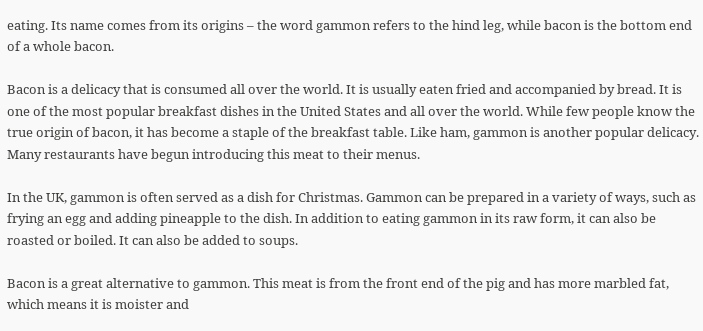eating. Its name comes from its origins – the word gammon refers to the hind leg, while bacon is the bottom end of a whole bacon.

Bacon is a delicacy that is consumed all over the world. It is usually eaten fried and accompanied by bread. It is one of the most popular breakfast dishes in the United States and all over the world. While few people know the true origin of bacon, it has become a staple of the breakfast table. Like ham, gammon is another popular delicacy. Many restaurants have begun introducing this meat to their menus.

In the UK, gammon is often served as a dish for Christmas. Gammon can be prepared in a variety of ways, such as frying an egg and adding pineapple to the dish. In addition to eating gammon in its raw form, it can also be roasted or boiled. It can also be added to soups.

Bacon is a great alternative to gammon. This meat is from the front end of the pig and has more marbled fat, which means it is moister and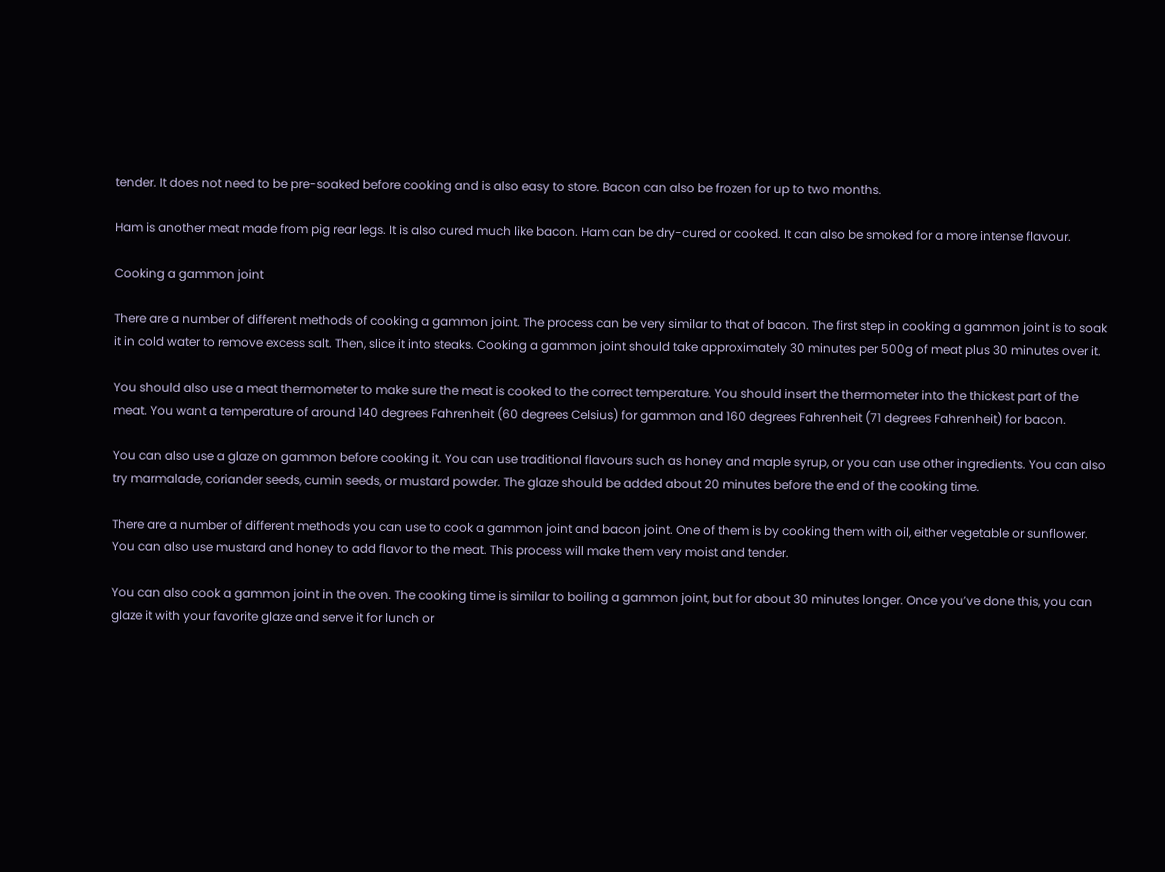tender. It does not need to be pre-soaked before cooking and is also easy to store. Bacon can also be frozen for up to two months.

Ham is another meat made from pig rear legs. It is also cured much like bacon. Ham can be dry-cured or cooked. It can also be smoked for a more intense flavour.

Cooking a gammon joint

There are a number of different methods of cooking a gammon joint. The process can be very similar to that of bacon. The first step in cooking a gammon joint is to soak it in cold water to remove excess salt. Then, slice it into steaks. Cooking a gammon joint should take approximately 30 minutes per 500g of meat plus 30 minutes over it.

You should also use a meat thermometer to make sure the meat is cooked to the correct temperature. You should insert the thermometer into the thickest part of the meat. You want a temperature of around 140 degrees Fahrenheit (60 degrees Celsius) for gammon and 160 degrees Fahrenheit (71 degrees Fahrenheit) for bacon.

You can also use a glaze on gammon before cooking it. You can use traditional flavours such as honey and maple syrup, or you can use other ingredients. You can also try marmalade, coriander seeds, cumin seeds, or mustard powder. The glaze should be added about 20 minutes before the end of the cooking time.

There are a number of different methods you can use to cook a gammon joint and bacon joint. One of them is by cooking them with oil, either vegetable or sunflower. You can also use mustard and honey to add flavor to the meat. This process will make them very moist and tender.

You can also cook a gammon joint in the oven. The cooking time is similar to boiling a gammon joint, but for about 30 minutes longer. Once you’ve done this, you can glaze it with your favorite glaze and serve it for lunch or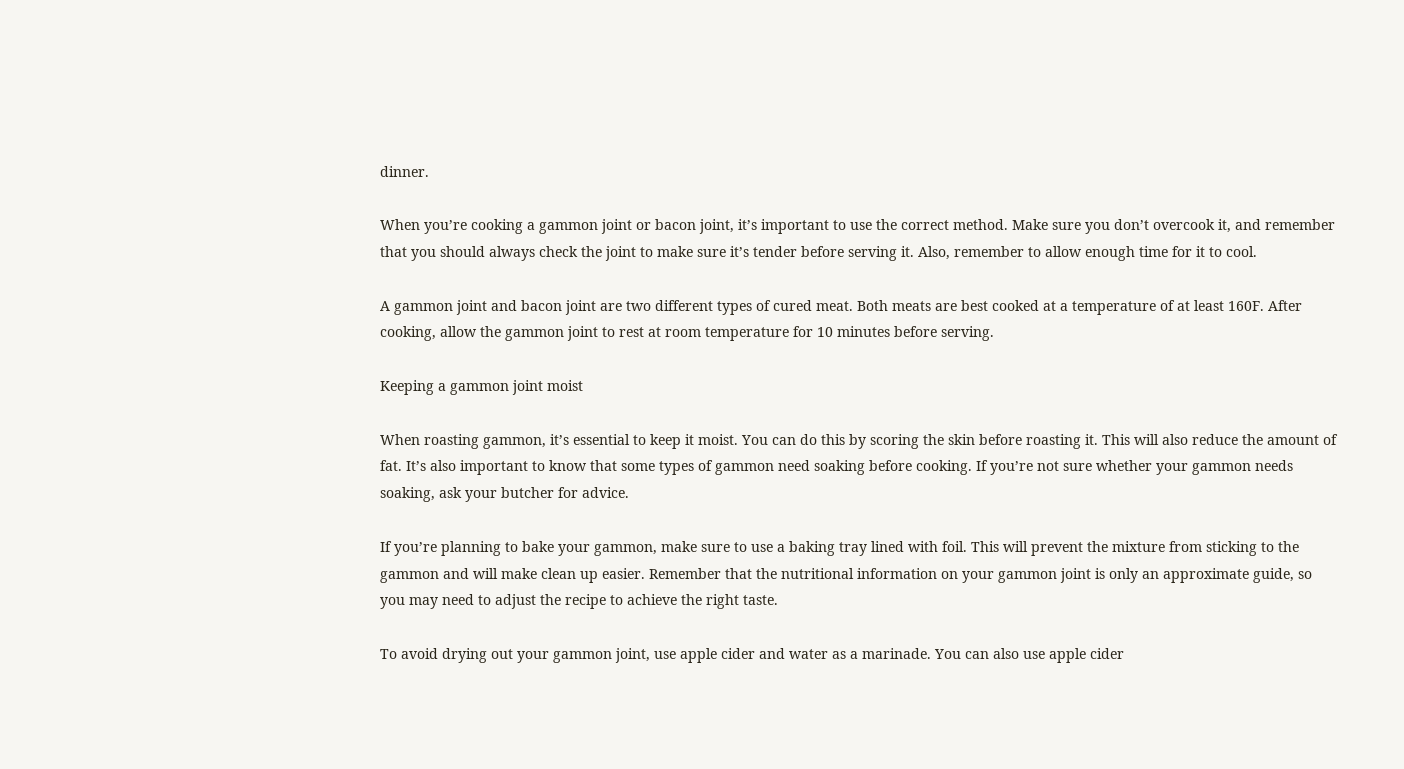dinner.

When you’re cooking a gammon joint or bacon joint, it’s important to use the correct method. Make sure you don’t overcook it, and remember that you should always check the joint to make sure it’s tender before serving it. Also, remember to allow enough time for it to cool.

A gammon joint and bacon joint are two different types of cured meat. Both meats are best cooked at a temperature of at least 160F. After cooking, allow the gammon joint to rest at room temperature for 10 minutes before serving.

Keeping a gammon joint moist

When roasting gammon, it’s essential to keep it moist. You can do this by scoring the skin before roasting it. This will also reduce the amount of fat. It’s also important to know that some types of gammon need soaking before cooking. If you’re not sure whether your gammon needs soaking, ask your butcher for advice.

If you’re planning to bake your gammon, make sure to use a baking tray lined with foil. This will prevent the mixture from sticking to the gammon and will make clean up easier. Remember that the nutritional information on your gammon joint is only an approximate guide, so you may need to adjust the recipe to achieve the right taste.

To avoid drying out your gammon joint, use apple cider and water as a marinade. You can also use apple cider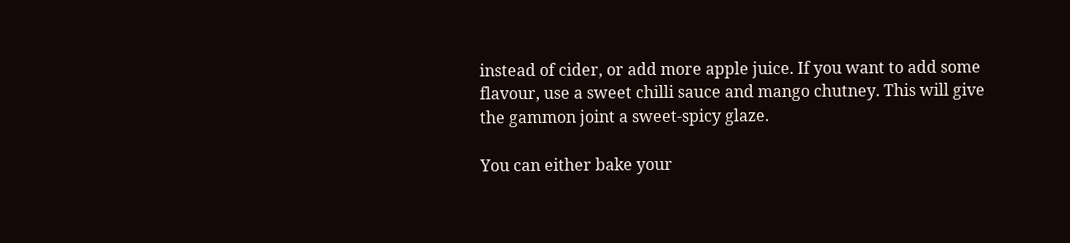instead of cider, or add more apple juice. If you want to add some flavour, use a sweet chilli sauce and mango chutney. This will give the gammon joint a sweet-spicy glaze.

You can either bake your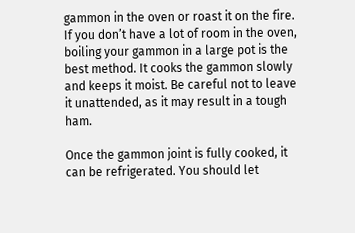gammon in the oven or roast it on the fire. If you don’t have a lot of room in the oven, boiling your gammon in a large pot is the best method. It cooks the gammon slowly and keeps it moist. Be careful not to leave it unattended, as it may result in a tough ham.

Once the gammon joint is fully cooked, it can be refrigerated. You should let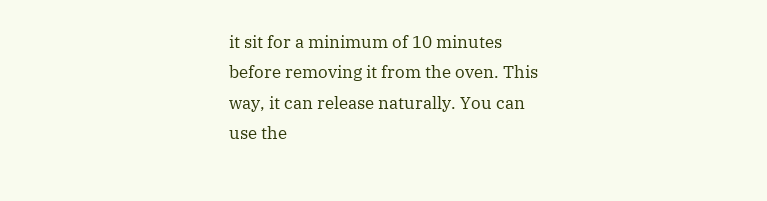it sit for a minimum of 10 minutes before removing it from the oven. This way, it can release naturally. You can use the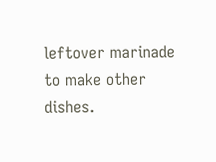leftover marinade to make other dishes.